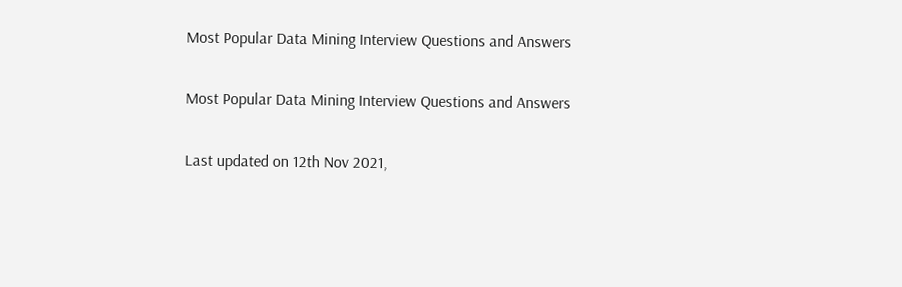Most Popular Data Mining Interview Questions and Answers

Most Popular Data Mining Interview Questions and Answers

Last updated on 12th Nov 2021,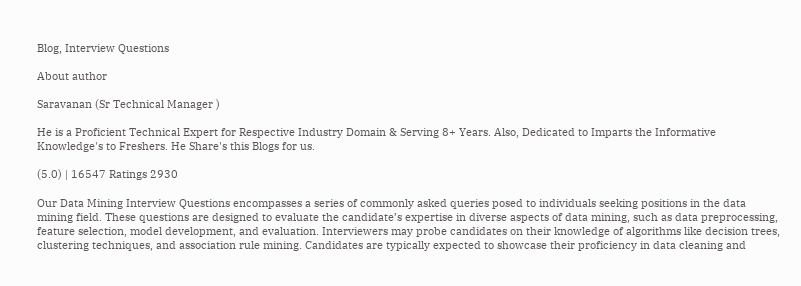Blog, Interview Questions

About author

Saravanan (Sr Technical Manager )

He is a Proficient Technical Expert for Respective Industry Domain & Serving 8+ Years. Also, Dedicated to Imparts the Informative Knowledge's to Freshers. He Share's this Blogs for us.

(5.0) | 16547 Ratings 2930

Our Data Mining Interview Questions encompasses a series of commonly asked queries posed to individuals seeking positions in the data mining field. These questions are designed to evaluate the candidate’s expertise in diverse aspects of data mining, such as data preprocessing, feature selection, model development, and evaluation. Interviewers may probe candidates on their knowledge of algorithms like decision trees, clustering techniques, and association rule mining. Candidates are typically expected to showcase their proficiency in data cleaning and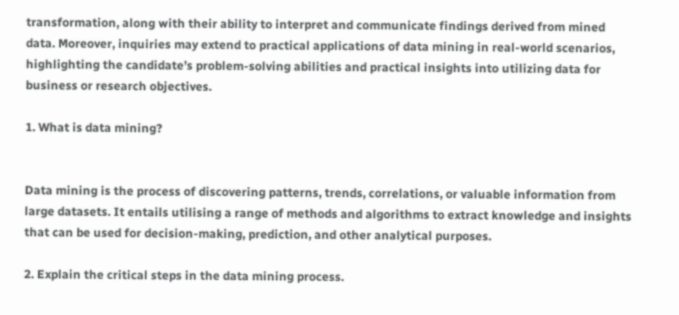transformation, along with their ability to interpret and communicate findings derived from mined data. Moreover, inquiries may extend to practical applications of data mining in real-world scenarios, highlighting the candidate’s problem-solving abilities and practical insights into utilizing data for business or research objectives.

1. What is data mining?


Data mining is the process of discovering patterns, trends, correlations, or valuable information from large datasets. It entails utilising a range of methods and algorithms to extract knowledge and insights that can be used for decision-making, prediction, and other analytical purposes.

2. Explain the critical steps in the data mining process.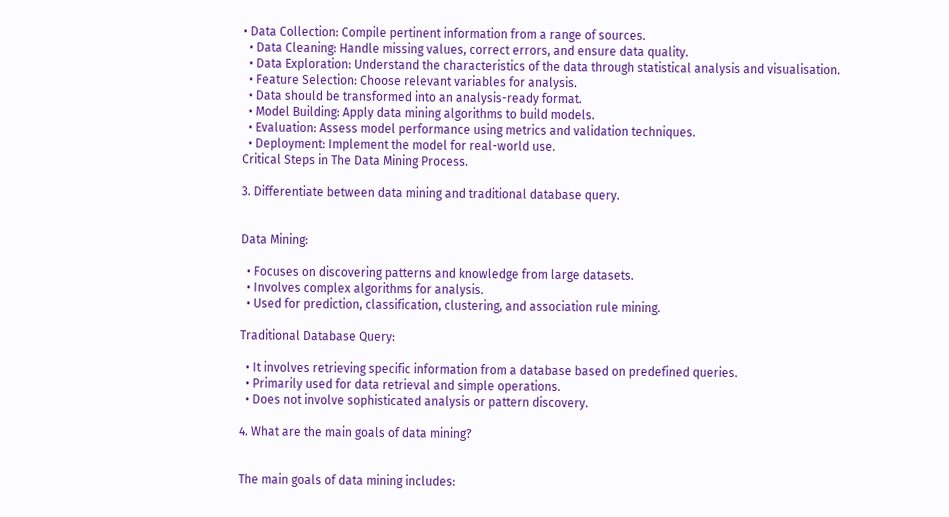• Data Collection: Compile pertinent information from a range of sources.
  • Data Cleaning: Handle missing values, correct errors, and ensure data quality.
  • Data Exploration: Understand the characteristics of the data through statistical analysis and visualisation.
  • Feature Selection: Choose relevant variables for analysis.
  • Data should be transformed into an analysis-ready format.
  • Model Building: Apply data mining algorithms to build models.
  • Evaluation: Assess model performance using metrics and validation techniques.
  • Deployment: Implement the model for real-world use.
Critical Steps in The Data Mining Process.

3. Differentiate between data mining and traditional database query.


Data Mining:

  • Focuses on discovering patterns and knowledge from large datasets.
  • Involves complex algorithms for analysis.
  • Used for prediction, classification, clustering, and association rule mining.

Traditional Database Query:

  • It involves retrieving specific information from a database based on predefined queries.
  • Primarily used for data retrieval and simple operations.
  • Does not involve sophisticated analysis or pattern discovery.

4. What are the main goals of data mining?


The main goals of data mining includes: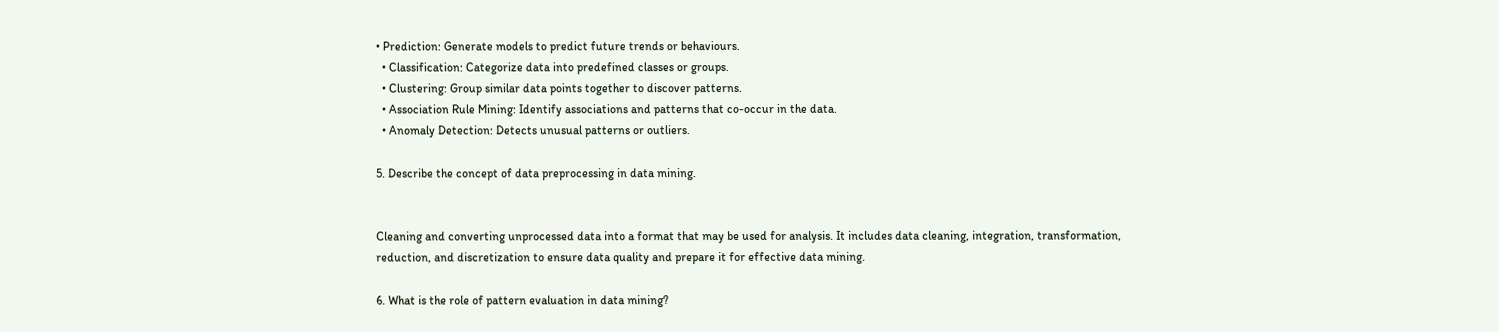• Prediction: Generate models to predict future trends or behaviours.
  • Classification: Categorize data into predefined classes or groups.
  • Clustering: Group similar data points together to discover patterns.
  • Association Rule Mining: Identify associations and patterns that co-occur in the data.
  • Anomaly Detection: Detects unusual patterns or outliers.

5. Describe the concept of data preprocessing in data mining.


Cleaning and converting unprocessed data into a format that may be used for analysis. It includes data cleaning, integration, transformation, reduction, and discretization to ensure data quality and prepare it for effective data mining.

6. What is the role of pattern evaluation in data mining?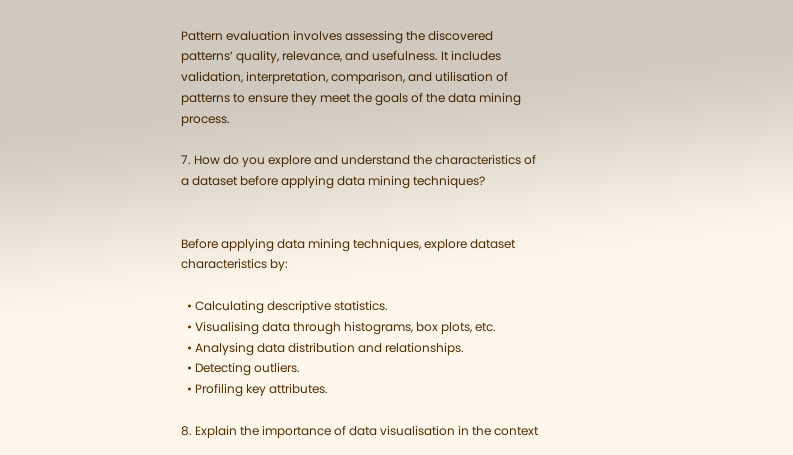Pattern evaluation involves assessing the discovered patterns’ quality, relevance, and usefulness. It includes validation, interpretation, comparison, and utilisation of patterns to ensure they meet the goals of the data mining process.

7. How do you explore and understand the characteristics of a dataset before applying data mining techniques?


Before applying data mining techniques, explore dataset characteristics by:

  • Calculating descriptive statistics.
  • Visualising data through histograms, box plots, etc.
  • Analysing data distribution and relationships.
  • Detecting outliers.
  • Profiling key attributes.

8. Explain the importance of data visualisation in the context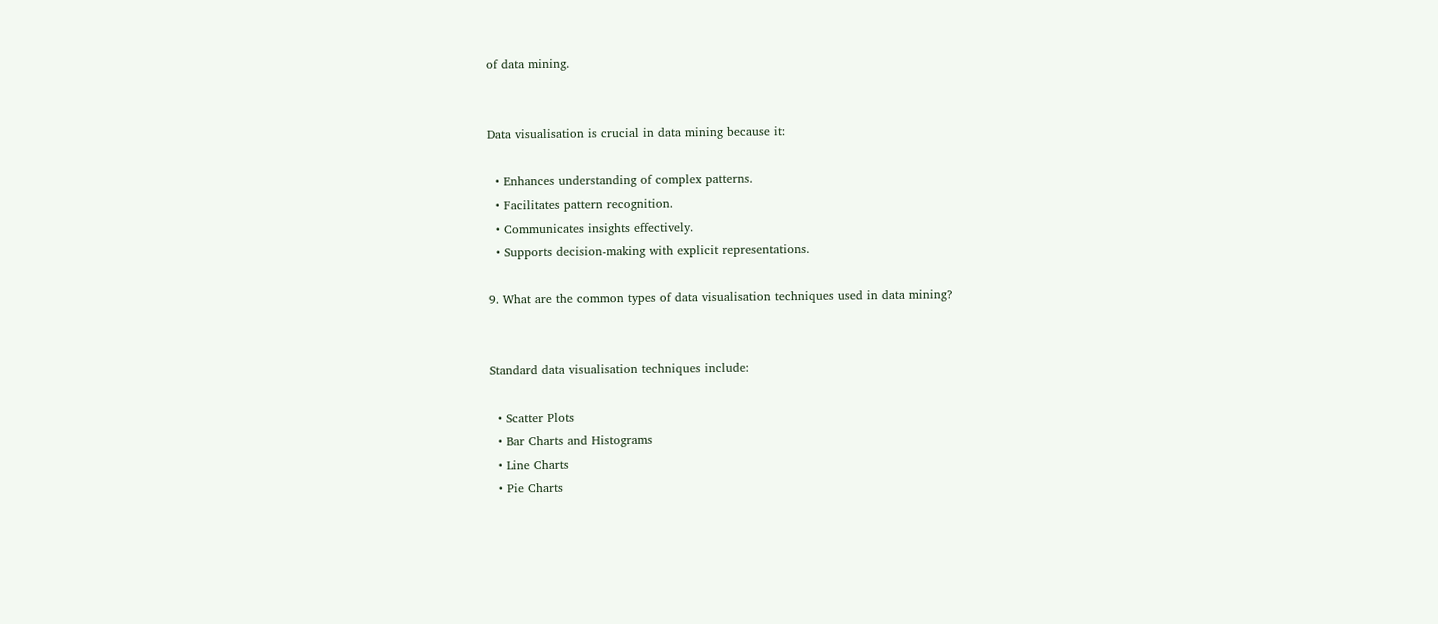of data mining.


Data visualisation is crucial in data mining because it:

  • Enhances understanding of complex patterns.
  • Facilitates pattern recognition.
  • Communicates insights effectively.
  • Supports decision-making with explicit representations.

9. What are the common types of data visualisation techniques used in data mining?


Standard data visualisation techniques include:

  • Scatter Plots
  • Bar Charts and Histograms
  • Line Charts
  • Pie Charts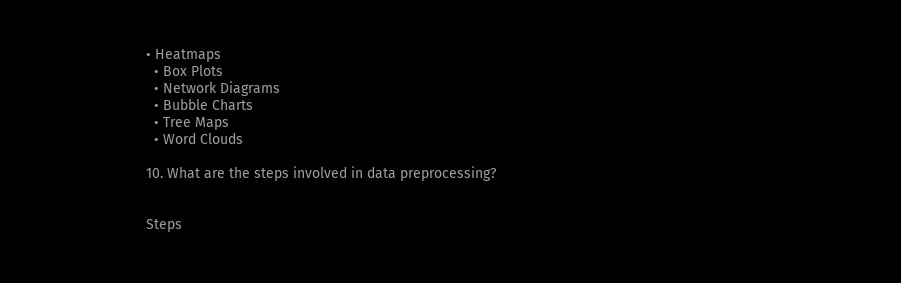• Heatmaps
  • Box Plots
  • Network Diagrams
  • Bubble Charts
  • Tree Maps
  • Word Clouds

10. What are the steps involved in data preprocessing?


Steps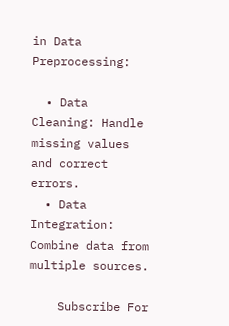in Data Preprocessing:

  • Data Cleaning: Handle missing values and correct errors.
  • Data Integration: Combine data from multiple sources.

    Subscribe For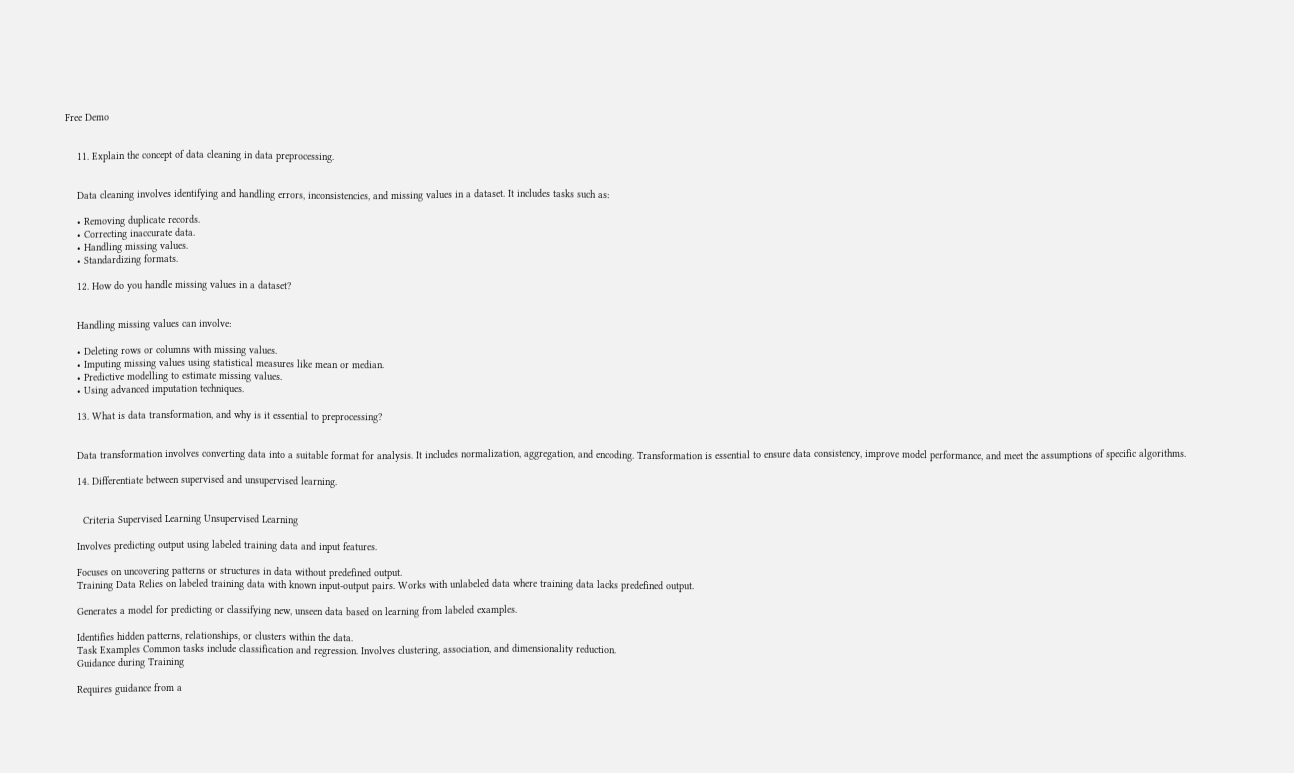Free Demo


    11. Explain the concept of data cleaning in data preprocessing.


    Data cleaning involves identifying and handling errors, inconsistencies, and missing values in a dataset. It includes tasks such as:

    • Removing duplicate records.
    • Correcting inaccurate data.
    • Handling missing values.
    • Standardizing formats.

    12. How do you handle missing values in a dataset?


    Handling missing values can involve:

    • Deleting rows or columns with missing values.
    • Imputing missing values using statistical measures like mean or median.
    • Predictive modelling to estimate missing values.
    • Using advanced imputation techniques.

    13. What is data transformation, and why is it essential to preprocessing?


    Data transformation involves converting data into a suitable format for analysis. It includes normalization, aggregation, and encoding. Transformation is essential to ensure data consistency, improve model performance, and meet the assumptions of specific algorithms.

    14. Differentiate between supervised and unsupervised learning.


      Criteria Supervised Learning Unsupervised Learning

    Involves predicting output using labeled training data and input features.

    Focuses on uncovering patterns or structures in data without predefined output.
    Training Data Relies on labeled training data with known input-output pairs. Works with unlabeled data where training data lacks predefined output.

    Generates a model for predicting or classifying new, unseen data based on learning from labeled examples.

    Identifies hidden patterns, relationships, or clusters within the data.
    Task Examples Common tasks include classification and regression. Involves clustering, association, and dimensionality reduction.
    Guidance during Training

    Requires guidance from a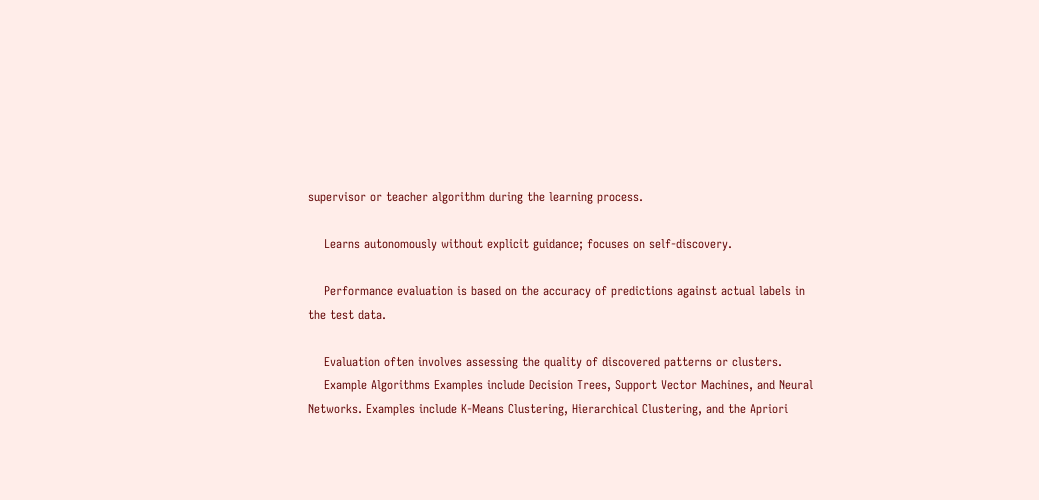supervisor or teacher algorithm during the learning process.

    Learns autonomously without explicit guidance; focuses on self-discovery.

    Performance evaluation is based on the accuracy of predictions against actual labels in the test data.

    Evaluation often involves assessing the quality of discovered patterns or clusters.
    Example Algorithms Examples include Decision Trees, Support Vector Machines, and Neural Networks. Examples include K-Means Clustering, Hierarchical Clustering, and the Apriori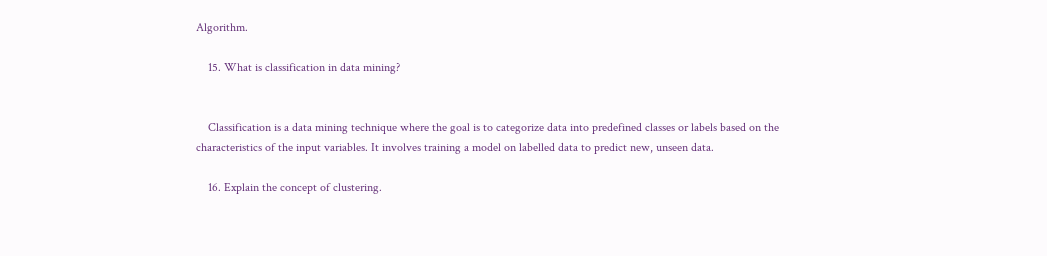Algorithm.

    15. What is classification in data mining?


    Classification is a data mining technique where the goal is to categorize data into predefined classes or labels based on the characteristics of the input variables. It involves training a model on labelled data to predict new, unseen data.

    16. Explain the concept of clustering.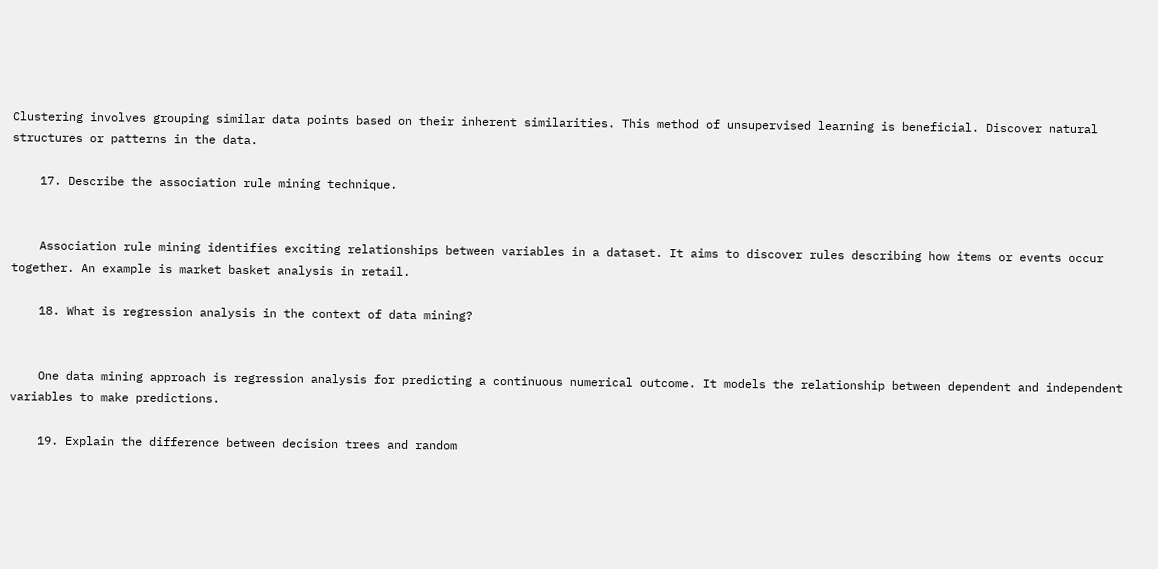Clustering involves grouping similar data points based on their inherent similarities. This method of unsupervised learning is beneficial. Discover natural structures or patterns in the data.

    17. Describe the association rule mining technique.


    Association rule mining identifies exciting relationships between variables in a dataset. It aims to discover rules describing how items or events occur together. An example is market basket analysis in retail.

    18. What is regression analysis in the context of data mining?


    One data mining approach is regression analysis for predicting a continuous numerical outcome. It models the relationship between dependent and independent variables to make predictions.

    19. Explain the difference between decision trees and random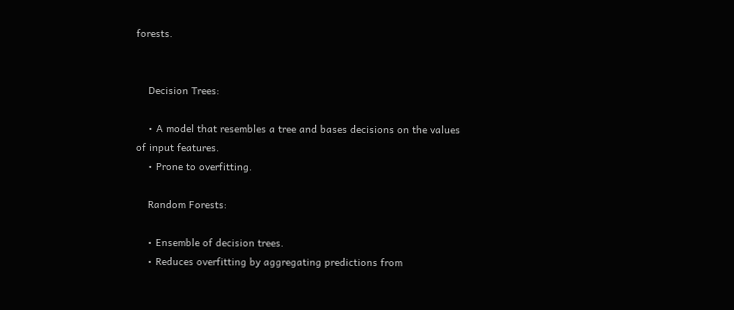forests.


    Decision Trees:

    • A model that resembles a tree and bases decisions on the values of input features.
    • Prone to overfitting.

    Random Forests:

    • Ensemble of decision trees.
    • Reduces overfitting by aggregating predictions from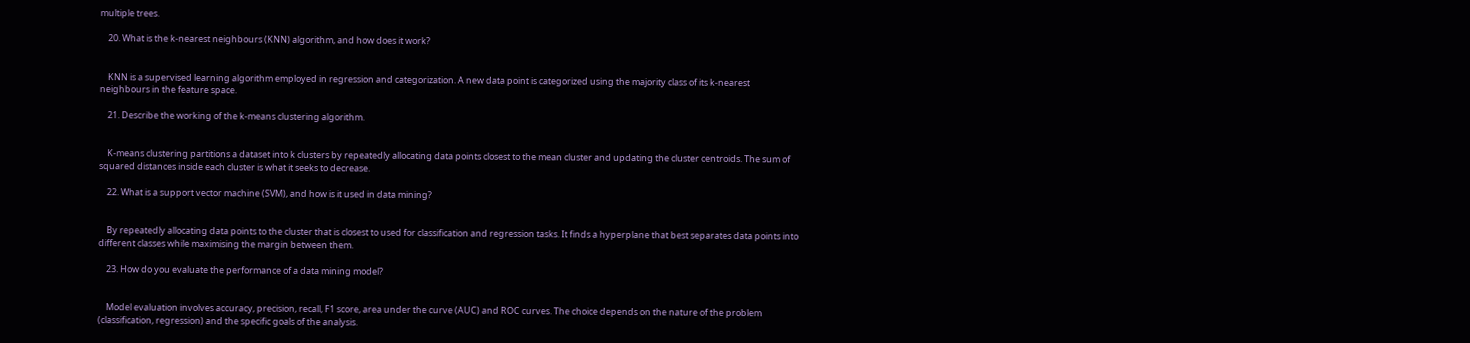multiple trees.

    20. What is the k-nearest neighbours (KNN) algorithm, and how does it work?


    KNN is a supervised learning algorithm employed in regression and categorization. A new data point is categorized using the majority class of its k-nearest neighbours in the feature space.

    21. Describe the working of the k-means clustering algorithm.


    K-means clustering partitions a dataset into k clusters by repeatedly allocating data points closest to the mean cluster and updating the cluster centroids. The sum of squared distances inside each cluster is what it seeks to decrease.

    22. What is a support vector machine (SVM), and how is it used in data mining?


    By repeatedly allocating data points to the cluster that is closest to used for classification and regression tasks. It finds a hyperplane that best separates data points into different classes while maximising the margin between them.

    23. How do you evaluate the performance of a data mining model?


    Model evaluation involves accuracy, precision, recall, F1 score, area under the curve (AUC) and ROC curves. The choice depends on the nature of the problem (classification, regression) and the specific goals of the analysis.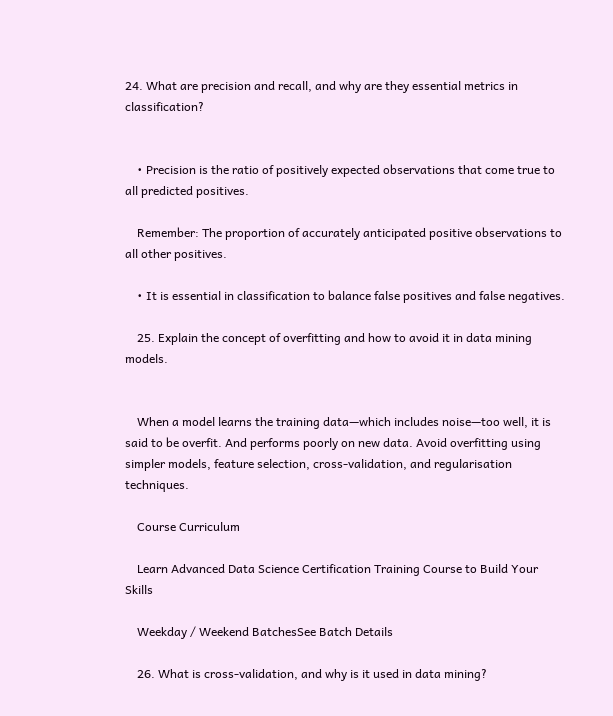24. What are precision and recall, and why are they essential metrics in classification?


    • Precision is the ratio of positively expected observations that come true to all predicted positives.

    Remember: The proportion of accurately anticipated positive observations to all other positives.

    • It is essential in classification to balance false positives and false negatives.

    25. Explain the concept of overfitting and how to avoid it in data mining models.


    When a model learns the training data—which includes noise—too well, it is said to be overfit. And performs poorly on new data. Avoid overfitting using simpler models, feature selection, cross-validation, and regularisation techniques.

    Course Curriculum

    Learn Advanced Data Science Certification Training Course to Build Your Skills

    Weekday / Weekend BatchesSee Batch Details

    26. What is cross-validation, and why is it used in data mining?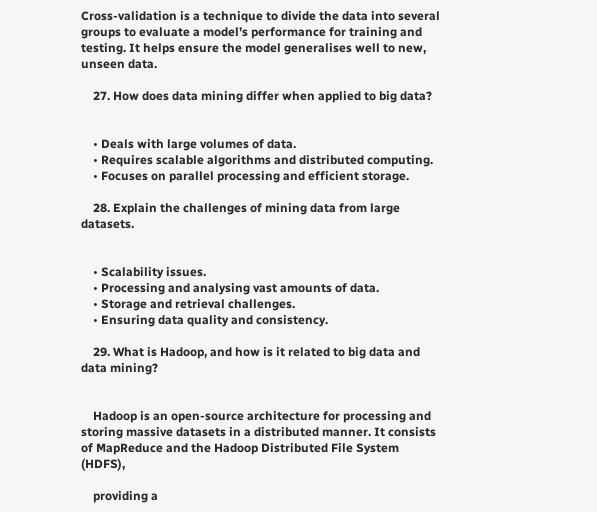Cross-validation is a technique to divide the data into several groups to evaluate a model’s performance for training and testing. It helps ensure the model generalises well to new, unseen data.

    27. How does data mining differ when applied to big data?


    • Deals with large volumes of data.
    • Requires scalable algorithms and distributed computing.
    • Focuses on parallel processing and efficient storage.

    28. Explain the challenges of mining data from large datasets.


    • Scalability issues.
    • Processing and analysing vast amounts of data.
    • Storage and retrieval challenges.
    • Ensuring data quality and consistency.

    29. What is Hadoop, and how is it related to big data and data mining?


    Hadoop is an open-source architecture for processing and storing massive datasets in a distributed manner. It consists of MapReduce and the Hadoop Distributed File System (HDFS),

    providing a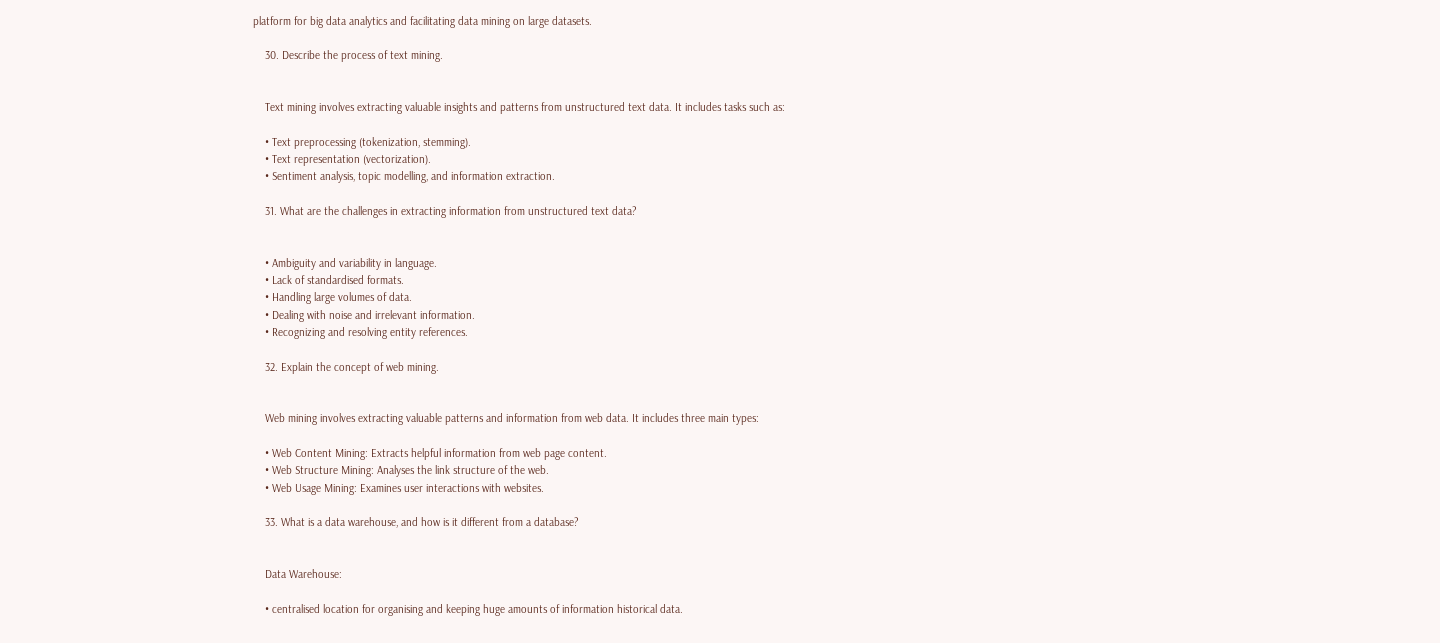platform for big data analytics and facilitating data mining on large datasets.

    30. Describe the process of text mining.


    Text mining involves extracting valuable insights and patterns from unstructured text data. It includes tasks such as:

    • Text preprocessing (tokenization, stemming).
    • Text representation (vectorization).
    • Sentiment analysis, topic modelling, and information extraction.

    31. What are the challenges in extracting information from unstructured text data?


    • Ambiguity and variability in language.
    • Lack of standardised formats.
    • Handling large volumes of data.
    • Dealing with noise and irrelevant information.
    • Recognizing and resolving entity references.

    32. Explain the concept of web mining.


    Web mining involves extracting valuable patterns and information from web data. It includes three main types:

    • Web Content Mining: Extracts helpful information from web page content.
    • Web Structure Mining: Analyses the link structure of the web.
    • Web Usage Mining: Examines user interactions with websites.

    33. What is a data warehouse, and how is it different from a database?


    Data Warehouse:

    • centralised location for organising and keeping huge amounts of information historical data.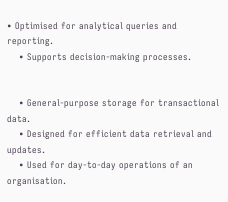• Optimised for analytical queries and reporting.
    • Supports decision-making processes.


    • General-purpose storage for transactional data.
    • Designed for efficient data retrieval and updates.
    • Used for day-to-day operations of an organisation.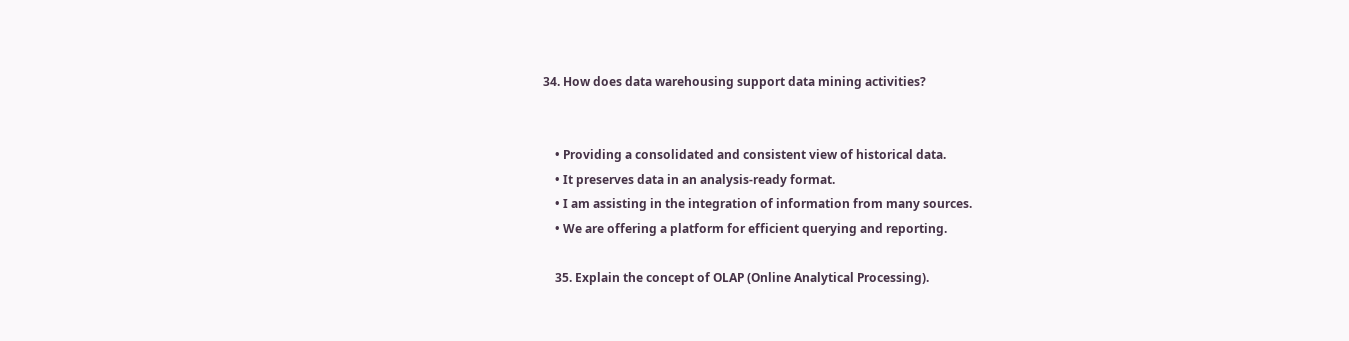34. How does data warehousing support data mining activities?


    • Providing a consolidated and consistent view of historical data.
    • It preserves data in an analysis-ready format.
    • I am assisting in the integration of information from many sources.
    • We are offering a platform for efficient querying and reporting.

    35. Explain the concept of OLAP (Online Analytical Processing).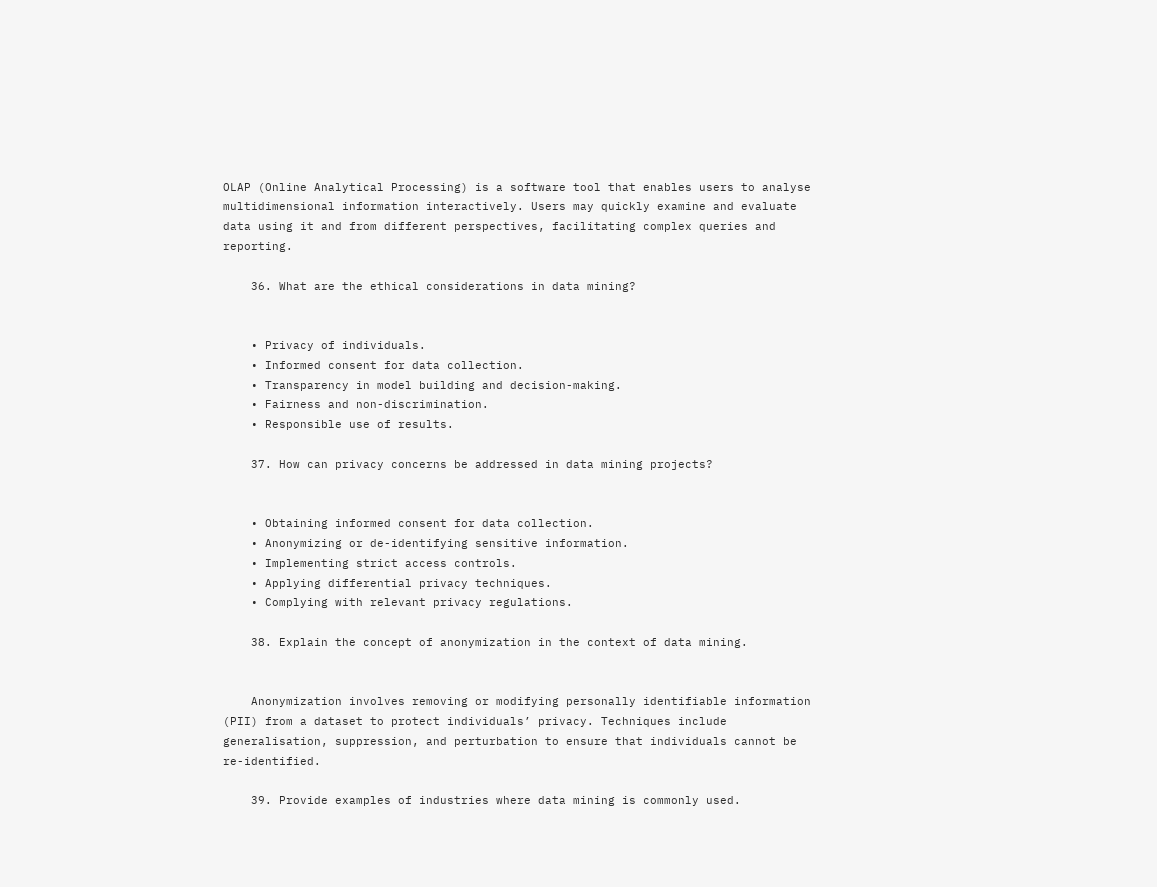OLAP (Online Analytical Processing) is a software tool that enables users to analyse multidimensional information interactively. Users may quickly examine and evaluate data using it and from different perspectives, facilitating complex queries and reporting.

    36. What are the ethical considerations in data mining?


    • Privacy of individuals.
    • Informed consent for data collection.
    • Transparency in model building and decision-making.
    • Fairness and non-discrimination.
    • Responsible use of results.

    37. How can privacy concerns be addressed in data mining projects?


    • Obtaining informed consent for data collection.
    • Anonymizing or de-identifying sensitive information.
    • Implementing strict access controls.
    • Applying differential privacy techniques.
    • Complying with relevant privacy regulations.

    38. Explain the concept of anonymization in the context of data mining.


    Anonymization involves removing or modifying personally identifiable information (PII) from a dataset to protect individuals’ privacy. Techniques include generalisation, suppression, and perturbation to ensure that individuals cannot be re-identified.

    39. Provide examples of industries where data mining is commonly used.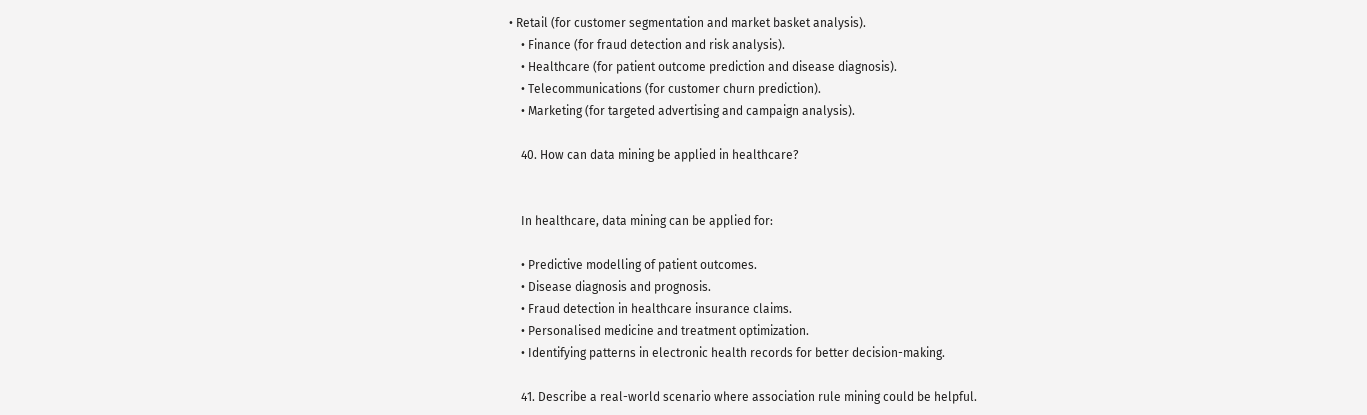• Retail (for customer segmentation and market basket analysis).
    • Finance (for fraud detection and risk analysis).
    • Healthcare (for patient outcome prediction and disease diagnosis).
    • Telecommunications (for customer churn prediction).
    • Marketing (for targeted advertising and campaign analysis).

    40. How can data mining be applied in healthcare?


    In healthcare, data mining can be applied for:

    • Predictive modelling of patient outcomes.
    • Disease diagnosis and prognosis.
    • Fraud detection in healthcare insurance claims.
    • Personalised medicine and treatment optimization.
    • Identifying patterns in electronic health records for better decision-making.

    41. Describe a real-world scenario where association rule mining could be helpful.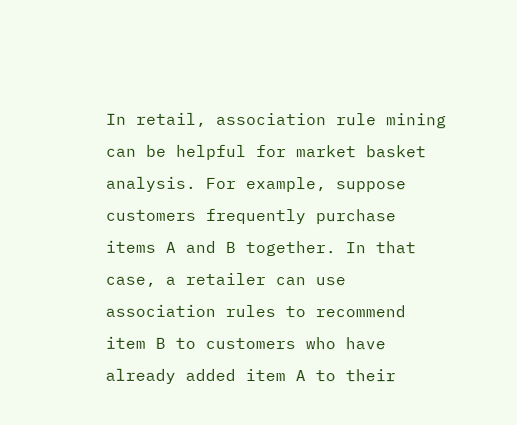In retail, association rule mining can be helpful for market basket analysis. For example, suppose customers frequently purchase items A and B together. In that case, a retailer can use association rules to recommend item B to customers who have already added item A to their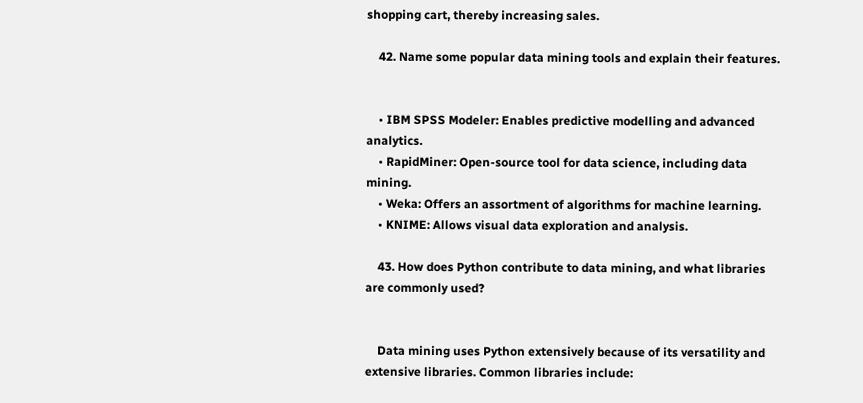shopping cart, thereby increasing sales.

    42. Name some popular data mining tools and explain their features.


    • IBM SPSS Modeler: Enables predictive modelling and advanced analytics.
    • RapidMiner: Open-source tool for data science, including data mining.
    • Weka: Offers an assortment of algorithms for machine learning.
    • KNIME: Allows visual data exploration and analysis.

    43. How does Python contribute to data mining, and what libraries are commonly used?


    Data mining uses Python extensively because of its versatility and extensive libraries. Common libraries include: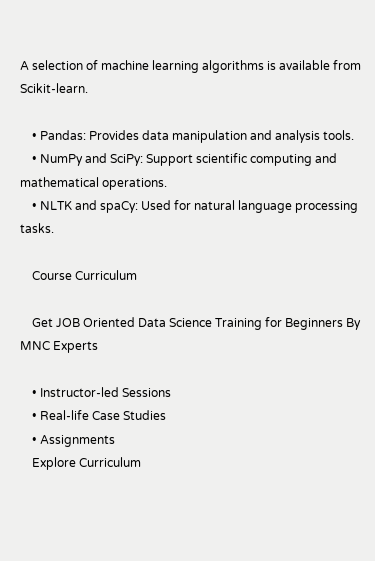A selection of machine learning algorithms is available from Scikit-learn.

    • Pandas: Provides data manipulation and analysis tools.
    • NumPy and SciPy: Support scientific computing and mathematical operations.
    • NLTK and spaCy: Used for natural language processing tasks.

    Course Curriculum

    Get JOB Oriented Data Science Training for Beginners By MNC Experts

    • Instructor-led Sessions
    • Real-life Case Studies
    • Assignments
    Explore Curriculum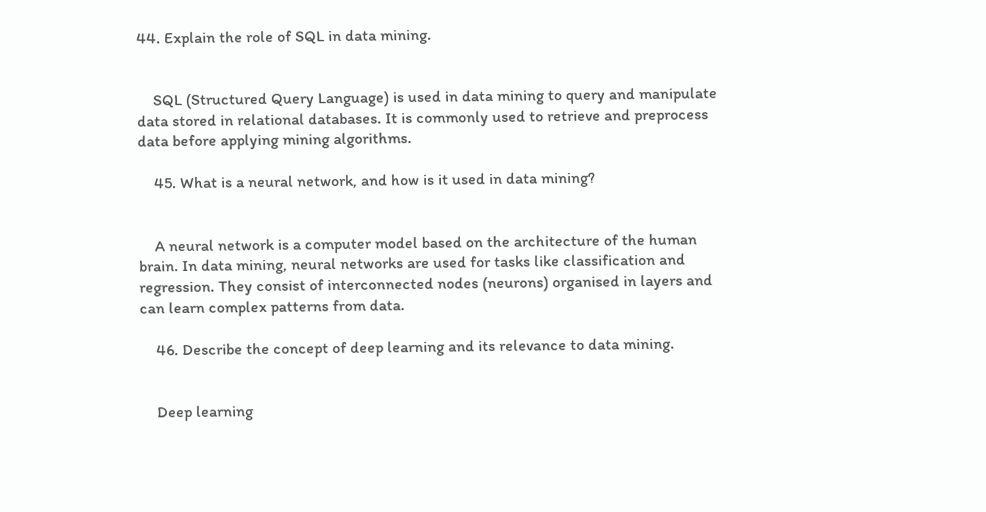44. Explain the role of SQL in data mining.


    SQL (Structured Query Language) is used in data mining to query and manipulate data stored in relational databases. It is commonly used to retrieve and preprocess data before applying mining algorithms.

    45. What is a neural network, and how is it used in data mining?


    A neural network is a computer model based on the architecture of the human brain. In data mining, neural networks are used for tasks like classification and regression. They consist of interconnected nodes (neurons) organised in layers and can learn complex patterns from data.

    46. Describe the concept of deep learning and its relevance to data mining.


    Deep learning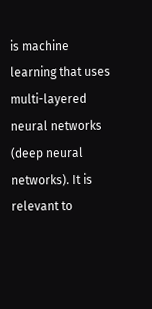is machine learning that uses multi-layered neural networks (deep neural networks). It is relevant to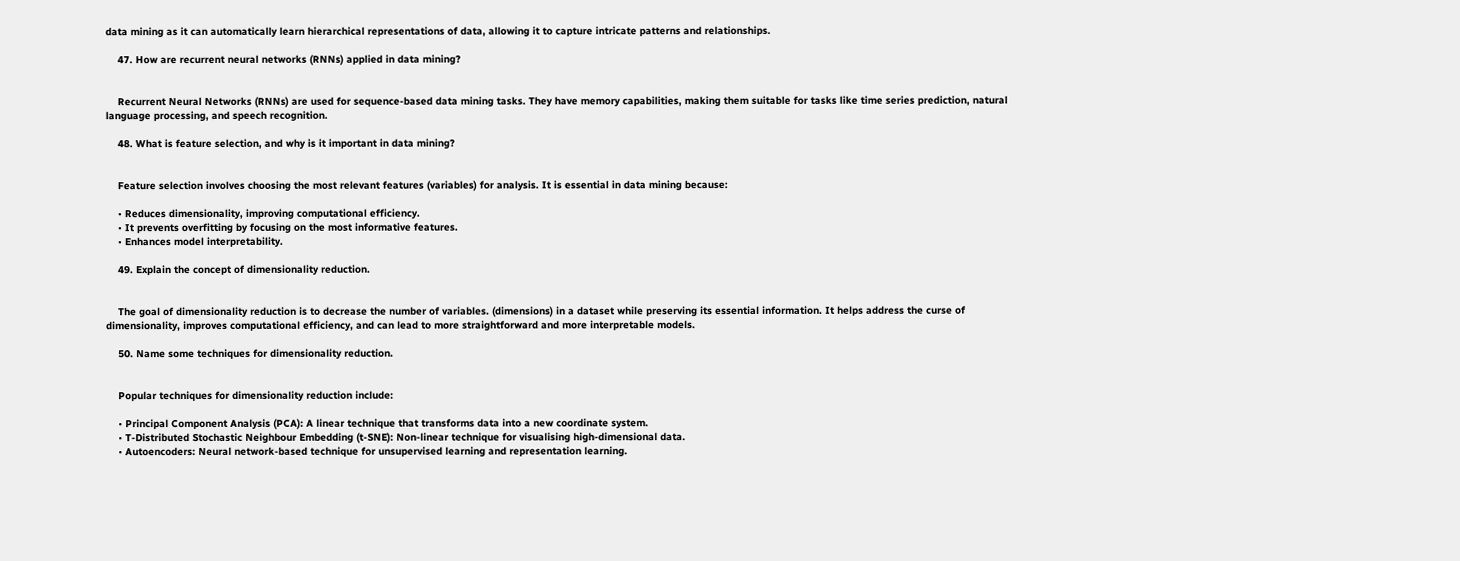data mining as it can automatically learn hierarchical representations of data, allowing it to capture intricate patterns and relationships.

    47. How are recurrent neural networks (RNNs) applied in data mining?


    Recurrent Neural Networks (RNNs) are used for sequence-based data mining tasks. They have memory capabilities, making them suitable for tasks like time series prediction, natural language processing, and speech recognition.

    48. What is feature selection, and why is it important in data mining?


    Feature selection involves choosing the most relevant features (variables) for analysis. It is essential in data mining because:

    • Reduces dimensionality, improving computational efficiency.
    • It prevents overfitting by focusing on the most informative features.
    • Enhances model interpretability.

    49. Explain the concept of dimensionality reduction.


    The goal of dimensionality reduction is to decrease the number of variables. (dimensions) in a dataset while preserving its essential information. It helps address the curse of dimensionality, improves computational efficiency, and can lead to more straightforward and more interpretable models.

    50. Name some techniques for dimensionality reduction.


    Popular techniques for dimensionality reduction include:

    • Principal Component Analysis (PCA): A linear technique that transforms data into a new coordinate system.
    • T-Distributed Stochastic Neighbour Embedding (t-SNE): Non-linear technique for visualising high-dimensional data.
    • Autoencoders: Neural network-based technique for unsupervised learning and representation learning.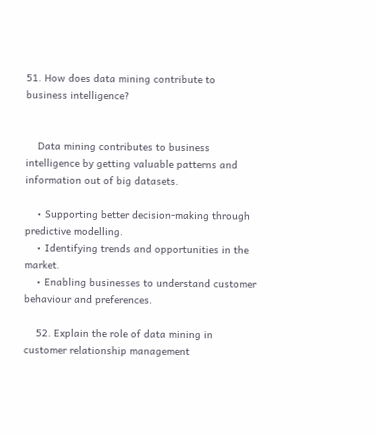51. How does data mining contribute to business intelligence?


    Data mining contributes to business intelligence by getting valuable patterns and information out of big datasets.

    • Supporting better decision-making through predictive modelling.
    • Identifying trends and opportunities in the market.
    • Enabling businesses to understand customer behaviour and preferences.

    52. Explain the role of data mining in customer relationship management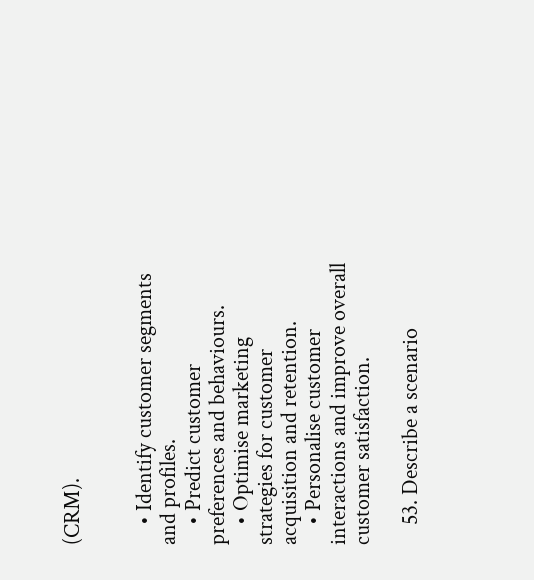(CRM).


    • Identify customer segments and profiles.
    • Predict customer preferences and behaviours.
    • Optimise marketing strategies for customer acquisition and retention.
    • Personalise customer interactions and improve overall customer satisfaction.

    53. Describe a scenario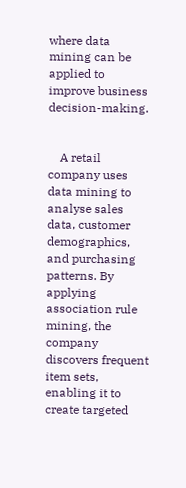where data mining can be applied to improve business decision-making.


    A retail company uses data mining to analyse sales data, customer demographics, and purchasing patterns. By applying association rule mining, the company discovers frequent item sets, enabling it to create targeted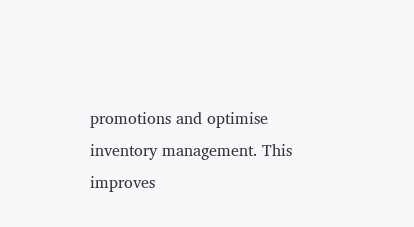promotions and optimise inventory management. This improves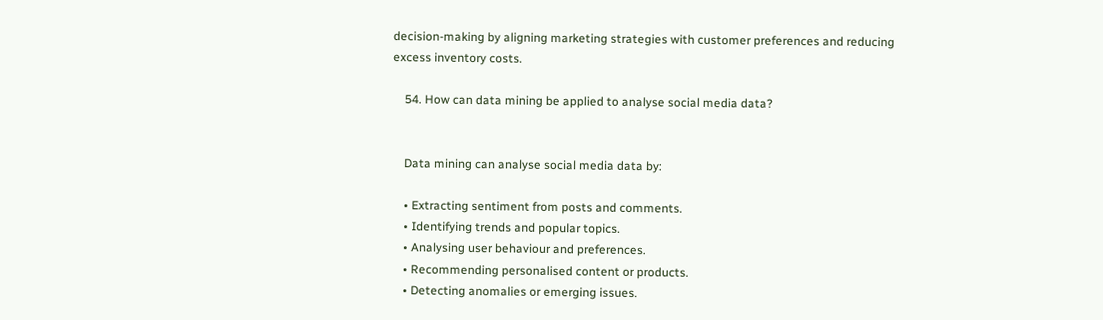decision-making by aligning marketing strategies with customer preferences and reducing excess inventory costs.

    54. How can data mining be applied to analyse social media data?


    Data mining can analyse social media data by:

    • Extracting sentiment from posts and comments.
    • Identifying trends and popular topics.
    • Analysing user behaviour and preferences.
    • Recommending personalised content or products.
    • Detecting anomalies or emerging issues.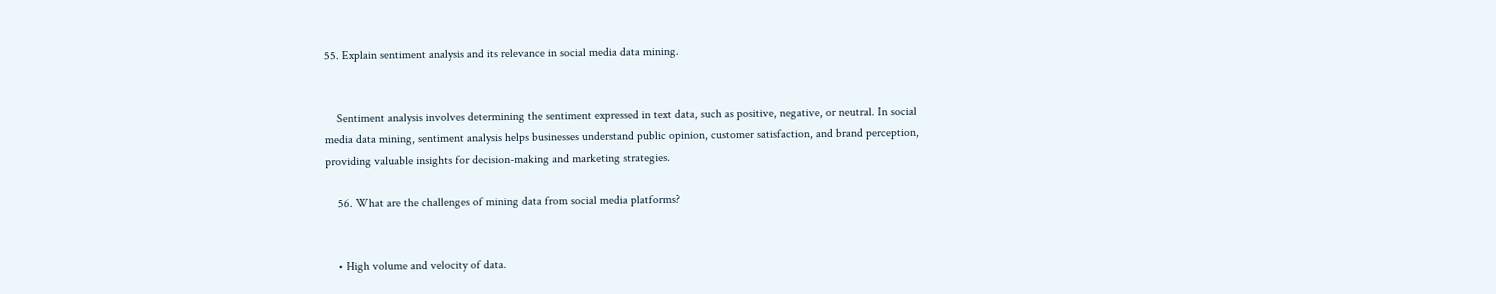55. Explain sentiment analysis and its relevance in social media data mining.


    Sentiment analysis involves determining the sentiment expressed in text data, such as positive, negative, or neutral. In social media data mining, sentiment analysis helps businesses understand public opinion, customer satisfaction, and brand perception, providing valuable insights for decision-making and marketing strategies.

    56. What are the challenges of mining data from social media platforms?


    • High volume and velocity of data.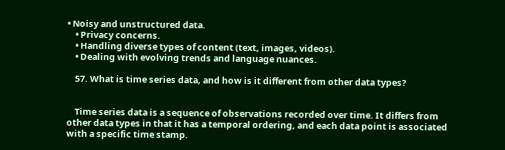• Noisy and unstructured data.
    • Privacy concerns.
    • Handling diverse types of content (text, images, videos).
    • Dealing with evolving trends and language nuances.

    57. What is time series data, and how is it different from other data types?


    Time series data is a sequence of observations recorded over time. It differs from other data types in that it has a temporal ordering, and each data point is associated with a specific time stamp.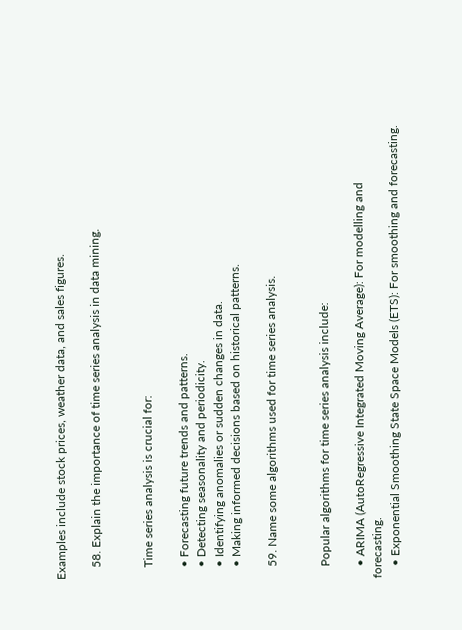Examples include stock prices, weather data, and sales figures.

    58. Explain the importance of time series analysis in data mining.


    Time series analysis is crucial for:

    • Forecasting future trends and patterns.
    • Detecting seasonality and periodicity.
    • Identifying anomalies or sudden changes in data.
    • Making informed decisions based on historical patterns.

    59. Name some algorithms used for time series analysis.


    Popular algorithms for time series analysis include:

    • ARIMA (AutoRegressive Integrated Moving Average): For modelling and forecasting.
    • Exponential Smoothing State Space Models (ETS): For smoothing and forecasting.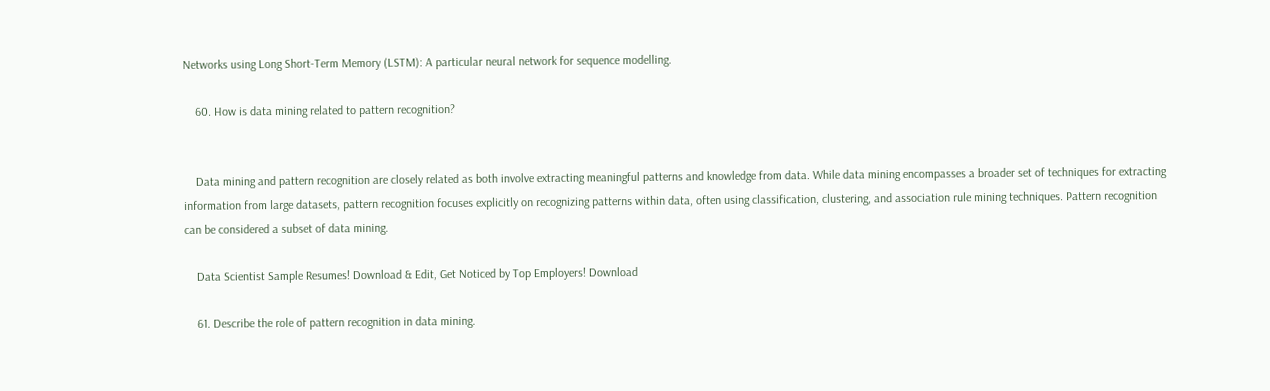Networks using Long Short-Term Memory (LSTM): A particular neural network for sequence modelling.

    60. How is data mining related to pattern recognition?


    Data mining and pattern recognition are closely related as both involve extracting meaningful patterns and knowledge from data. While data mining encompasses a broader set of techniques for extracting information from large datasets, pattern recognition focuses explicitly on recognizing patterns within data, often using classification, clustering, and association rule mining techniques. Pattern recognition can be considered a subset of data mining.

    Data Scientist Sample Resumes! Download & Edit, Get Noticed by Top Employers! Download

    61. Describe the role of pattern recognition in data mining.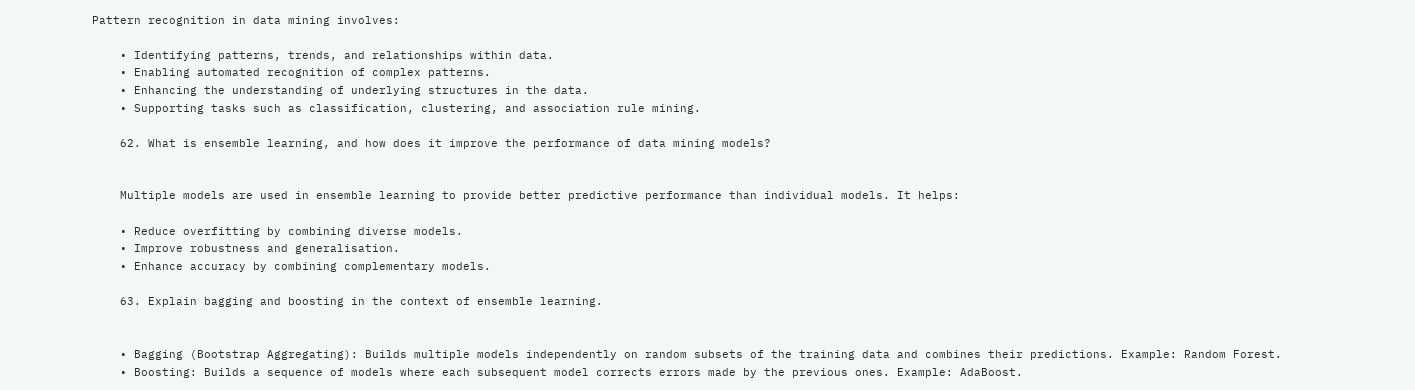Pattern recognition in data mining involves:

    • Identifying patterns, trends, and relationships within data.
    • Enabling automated recognition of complex patterns.
    • Enhancing the understanding of underlying structures in the data.
    • Supporting tasks such as classification, clustering, and association rule mining.

    62. What is ensemble learning, and how does it improve the performance of data mining models?


    Multiple models are used in ensemble learning to provide better predictive performance than individual models. It helps:

    • Reduce overfitting by combining diverse models.
    • Improve robustness and generalisation.
    • Enhance accuracy by combining complementary models.

    63. Explain bagging and boosting in the context of ensemble learning.


    • Bagging (Bootstrap Aggregating): Builds multiple models independently on random subsets of the training data and combines their predictions. Example: Random Forest.
    • Boosting: Builds a sequence of models where each subsequent model corrects errors made by the previous ones. Example: AdaBoost.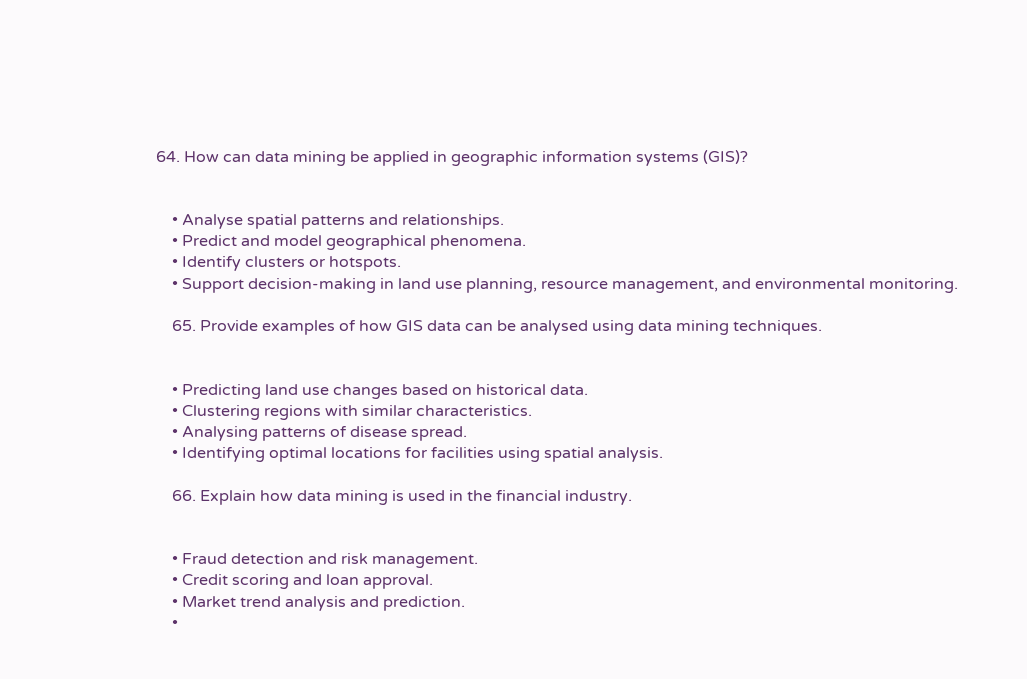64. How can data mining be applied in geographic information systems (GIS)?


    • Analyse spatial patterns and relationships.
    • Predict and model geographical phenomena.
    • Identify clusters or hotspots.
    • Support decision-making in land use planning, resource management, and environmental monitoring.

    65. Provide examples of how GIS data can be analysed using data mining techniques.


    • Predicting land use changes based on historical data.
    • Clustering regions with similar characteristics.
    • Analysing patterns of disease spread.
    • Identifying optimal locations for facilities using spatial analysis.

    66. Explain how data mining is used in the financial industry.


    • Fraud detection and risk management.
    • Credit scoring and loan approval.
    • Market trend analysis and prediction.
    •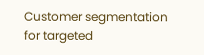Customer segmentation for targeted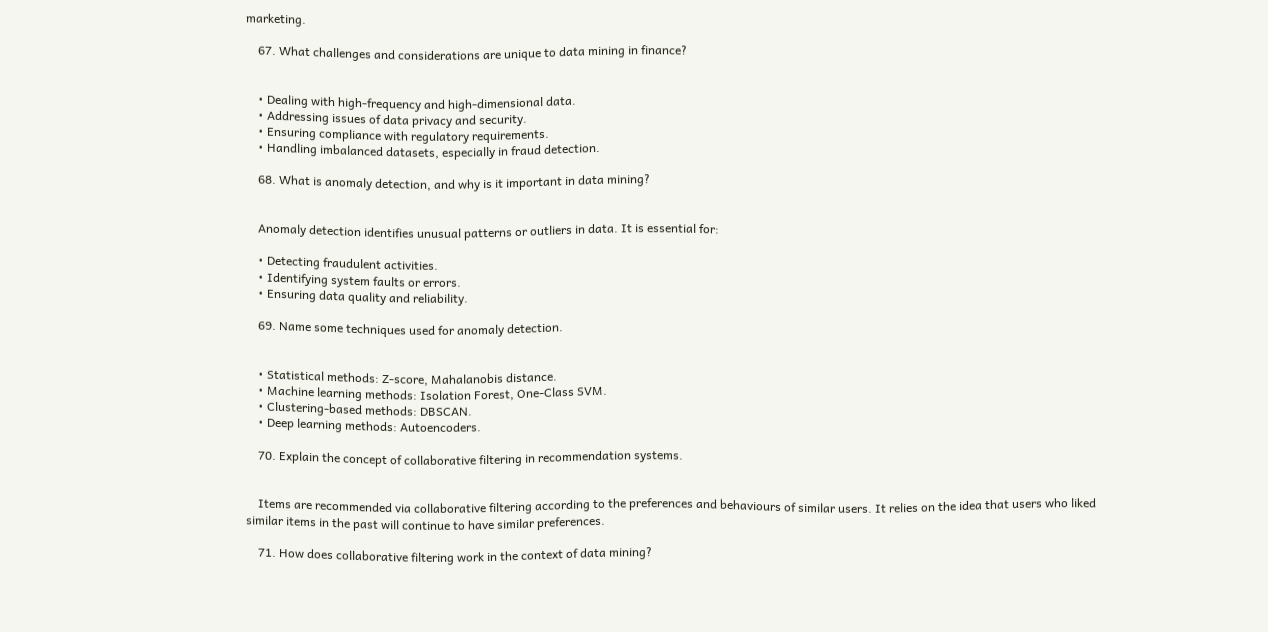marketing.

    67. What challenges and considerations are unique to data mining in finance?


    • Dealing with high-frequency and high-dimensional data.
    • Addressing issues of data privacy and security.
    • Ensuring compliance with regulatory requirements.
    • Handling imbalanced datasets, especially in fraud detection.

    68. What is anomaly detection, and why is it important in data mining?


    Anomaly detection identifies unusual patterns or outliers in data. It is essential for:

    • Detecting fraudulent activities.
    • Identifying system faults or errors.
    • Ensuring data quality and reliability.

    69. Name some techniques used for anomaly detection.


    • Statistical methods: Z-score, Mahalanobis distance.
    • Machine learning methods: Isolation Forest, One-Class SVM.
    • Clustering-based methods: DBSCAN.
    • Deep learning methods: Autoencoders.

    70. Explain the concept of collaborative filtering in recommendation systems.


    Items are recommended via collaborative filtering according to the preferences and behaviours of similar users. It relies on the idea that users who liked similar items in the past will continue to have similar preferences.

    71. How does collaborative filtering work in the context of data mining?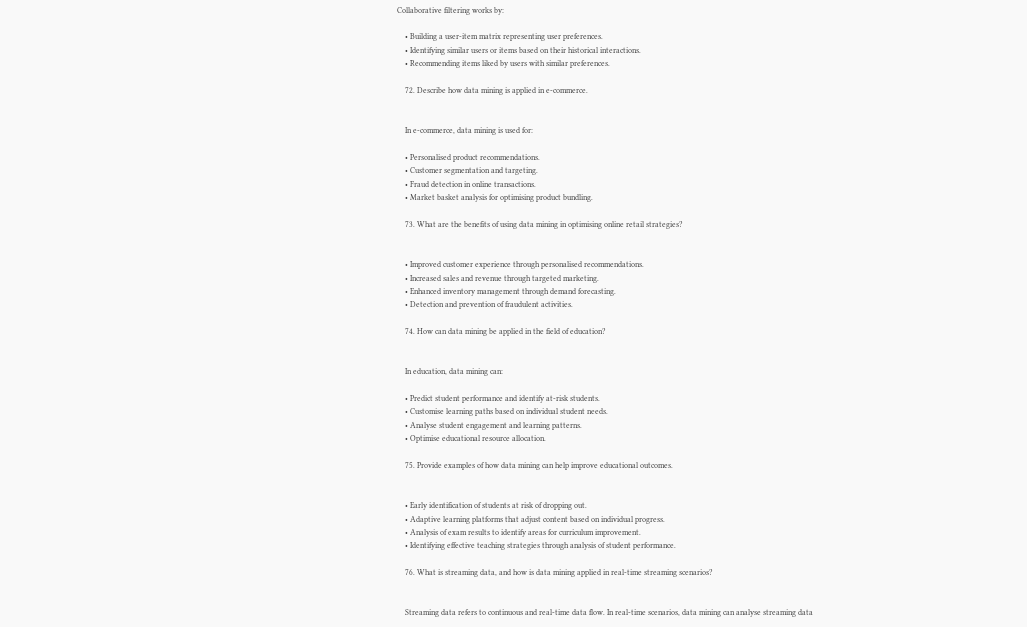Collaborative filtering works by:

    • Building a user-item matrix representing user preferences.
    • Identifying similar users or items based on their historical interactions.
    • Recommending items liked by users with similar preferences.

    72. Describe how data mining is applied in e-commerce.


    In e-commerce, data mining is used for:

    • Personalised product recommendations.
    • Customer segmentation and targeting.
    • Fraud detection in online transactions.
    • Market basket analysis for optimising product bundling.

    73. What are the benefits of using data mining in optimising online retail strategies?


    • Improved customer experience through personalised recommendations.
    • Increased sales and revenue through targeted marketing.
    • Enhanced inventory management through demand forecasting.
    • Detection and prevention of fraudulent activities.

    74. How can data mining be applied in the field of education?


    In education, data mining can:

    • Predict student performance and identify at-risk students.
    • Customise learning paths based on individual student needs.
    • Analyse student engagement and learning patterns.
    • Optimise educational resource allocation.

    75. Provide examples of how data mining can help improve educational outcomes.


    • Early identification of students at risk of dropping out.
    • Adaptive learning platforms that adjust content based on individual progress.
    • Analysis of exam results to identify areas for curriculum improvement.
    • Identifying effective teaching strategies through analysis of student performance.

    76. What is streaming data, and how is data mining applied in real-time streaming scenarios?


    Streaming data refers to continuous and real-time data flow. In real-time scenarios, data mining can analyse streaming data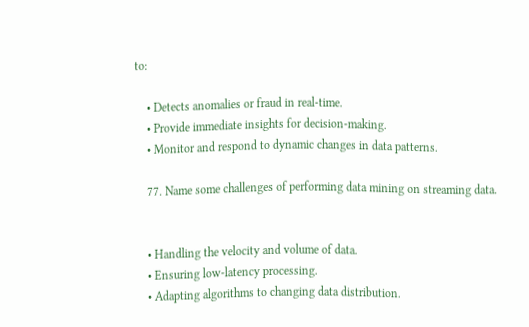to:

    • Detects anomalies or fraud in real-time.
    • Provide immediate insights for decision-making.
    • Monitor and respond to dynamic changes in data patterns.

    77. Name some challenges of performing data mining on streaming data.


    • Handling the velocity and volume of data.
    • Ensuring low-latency processing.
    • Adapting algorithms to changing data distribution.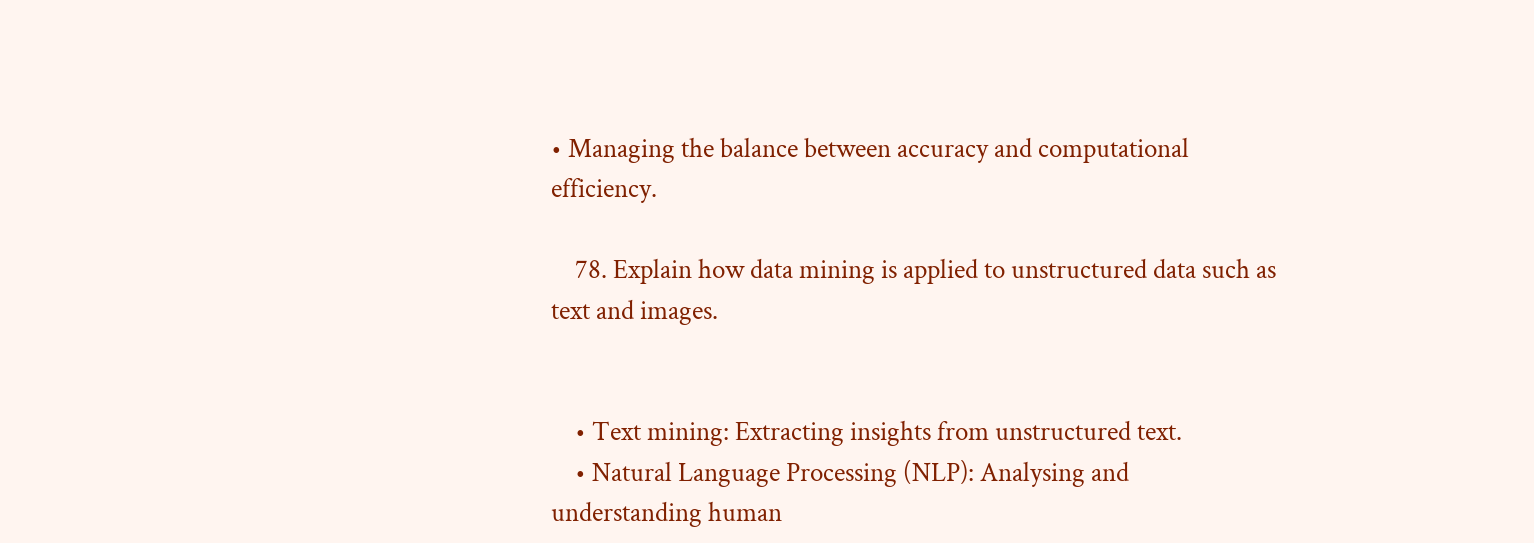• Managing the balance between accuracy and computational efficiency.

    78. Explain how data mining is applied to unstructured data such as text and images.


    • Text mining: Extracting insights from unstructured text.
    • Natural Language Processing (NLP): Analysing and understanding human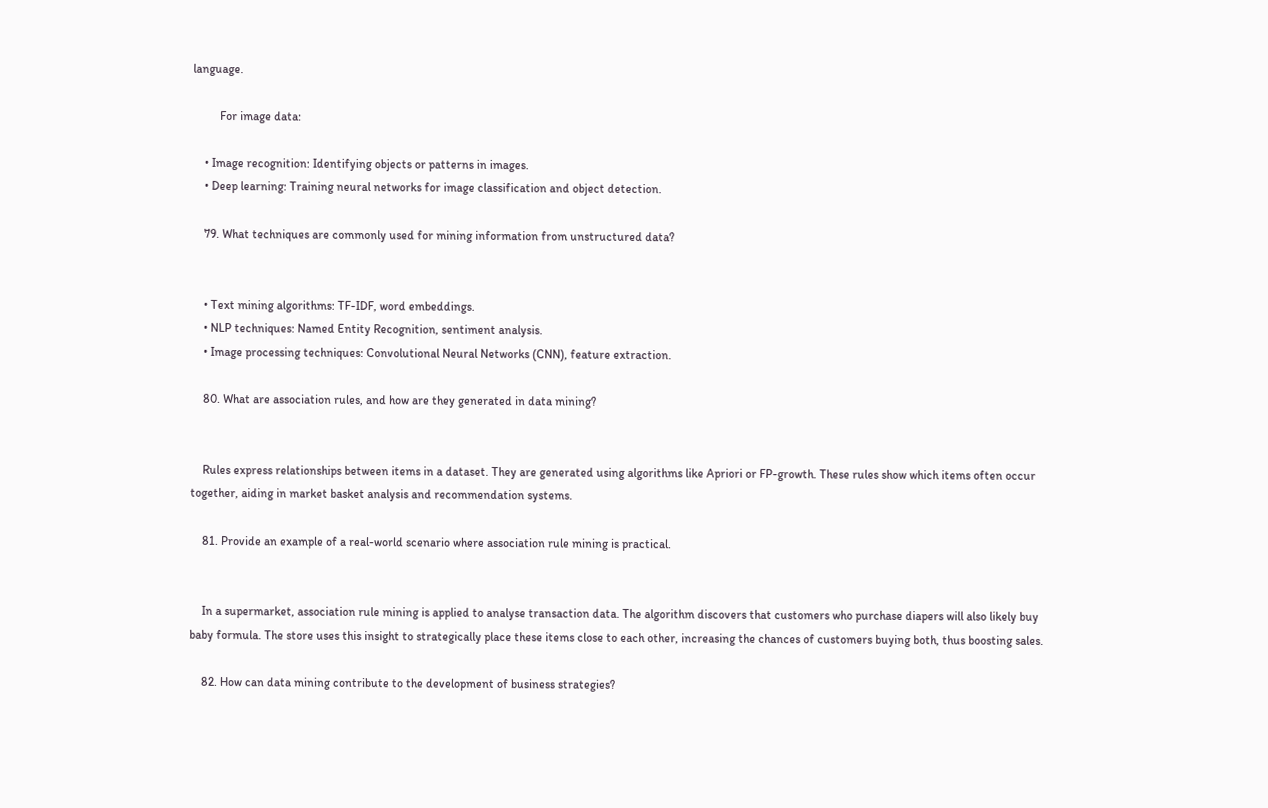language.

         For image data:

    • Image recognition: Identifying objects or patterns in images.
    • Deep learning: Training neural networks for image classification and object detection.

    79. What techniques are commonly used for mining information from unstructured data?


    • Text mining algorithms: TF-IDF, word embeddings.
    • NLP techniques: Named Entity Recognition, sentiment analysis.
    • Image processing techniques: Convolutional Neural Networks (CNN), feature extraction.

    80. What are association rules, and how are they generated in data mining?


    Rules express relationships between items in a dataset. They are generated using algorithms like Apriori or FP-growth. These rules show which items often occur together, aiding in market basket analysis and recommendation systems.

    81. Provide an example of a real-world scenario where association rule mining is practical.


    In a supermarket, association rule mining is applied to analyse transaction data. The algorithm discovers that customers who purchase diapers will also likely buy baby formula. The store uses this insight to strategically place these items close to each other, increasing the chances of customers buying both, thus boosting sales.

    82. How can data mining contribute to the development of business strategies?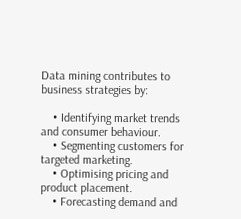Data mining contributes to business strategies by:

    • Identifying market trends and consumer behaviour.
    • Segmenting customers for targeted marketing.
    • Optimising pricing and product placement.
    • Forecasting demand and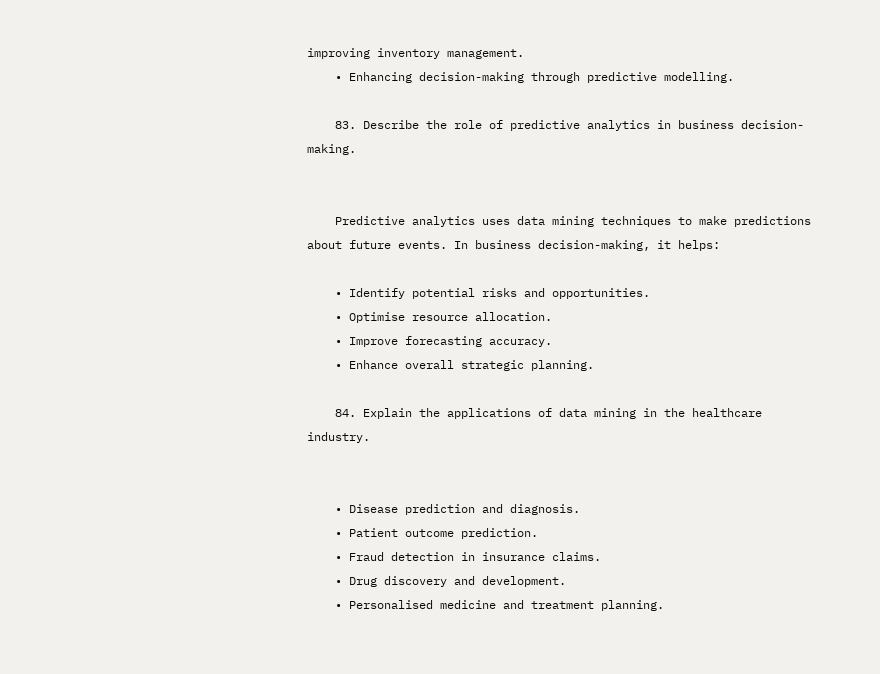improving inventory management.
    • Enhancing decision-making through predictive modelling.

    83. Describe the role of predictive analytics in business decision-making.


    Predictive analytics uses data mining techniques to make predictions about future events. In business decision-making, it helps:

    • Identify potential risks and opportunities.
    • Optimise resource allocation.
    • Improve forecasting accuracy.
    • Enhance overall strategic planning.

    84. Explain the applications of data mining in the healthcare industry.


    • Disease prediction and diagnosis.
    • Patient outcome prediction.
    • Fraud detection in insurance claims.
    • Drug discovery and development.
    • Personalised medicine and treatment planning.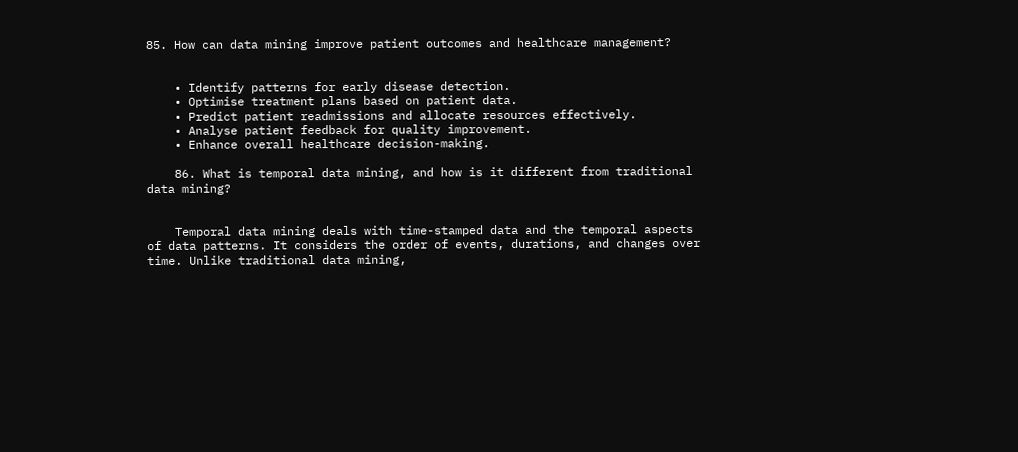85. How can data mining improve patient outcomes and healthcare management?


    • Identify patterns for early disease detection.
    • Optimise treatment plans based on patient data.
    • Predict patient readmissions and allocate resources effectively.
    • Analyse patient feedback for quality improvement.
    • Enhance overall healthcare decision-making.

    86. What is temporal data mining, and how is it different from traditional data mining?


    Temporal data mining deals with time-stamped data and the temporal aspects of data patterns. It considers the order of events, durations, and changes over time. Unlike traditional data mining,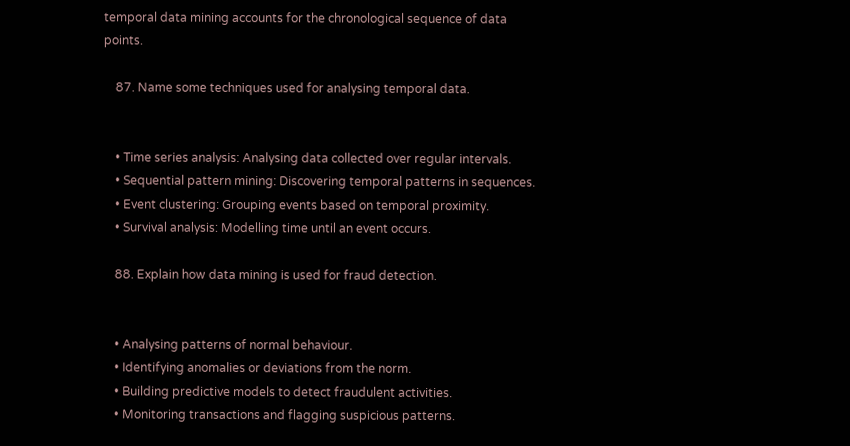temporal data mining accounts for the chronological sequence of data points.

    87. Name some techniques used for analysing temporal data.


    • Time series analysis: Analysing data collected over regular intervals.
    • Sequential pattern mining: Discovering temporal patterns in sequences.
    • Event clustering: Grouping events based on temporal proximity.
    • Survival analysis: Modelling time until an event occurs.

    88. Explain how data mining is used for fraud detection.


    • Analysing patterns of normal behaviour.
    • Identifying anomalies or deviations from the norm.
    • Building predictive models to detect fraudulent activities.
    • Monitoring transactions and flagging suspicious patterns.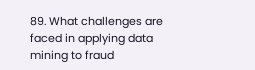89. What challenges are faced in applying data mining to fraud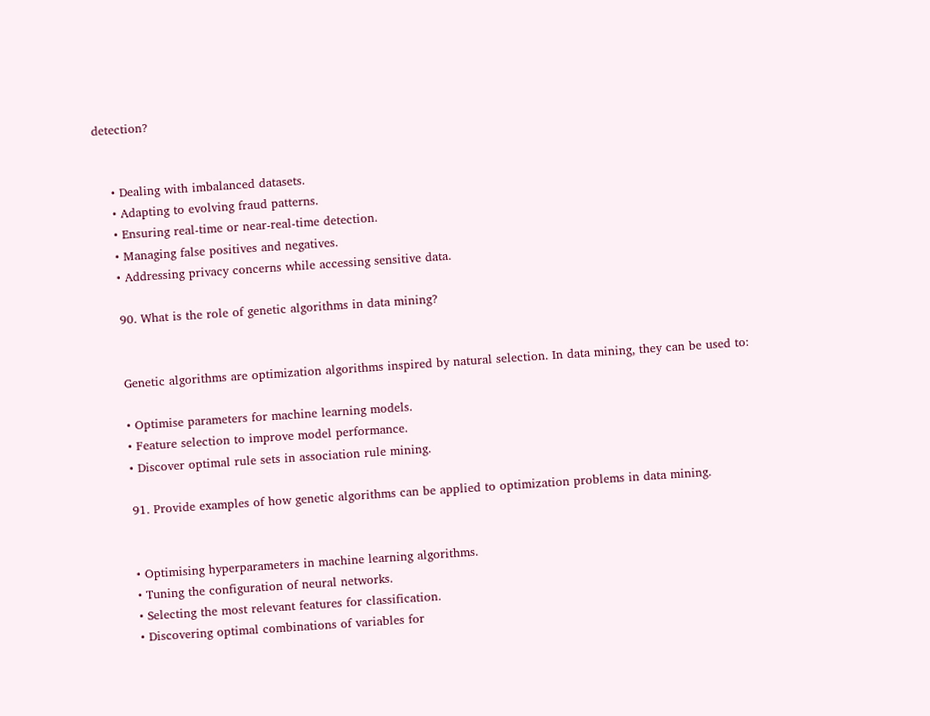detection?


    • Dealing with imbalanced datasets.
    • Adapting to evolving fraud patterns.
    • Ensuring real-time or near-real-time detection.
    • Managing false positives and negatives.
    • Addressing privacy concerns while accessing sensitive data.

    90. What is the role of genetic algorithms in data mining?


    Genetic algorithms are optimization algorithms inspired by natural selection. In data mining, they can be used to:

    • Optimise parameters for machine learning models.
    • Feature selection to improve model performance.
    • Discover optimal rule sets in association rule mining.

    91. Provide examples of how genetic algorithms can be applied to optimization problems in data mining.


    • Optimising hyperparameters in machine learning algorithms.
    • Tuning the configuration of neural networks.
    • Selecting the most relevant features for classification.
    • Discovering optimal combinations of variables for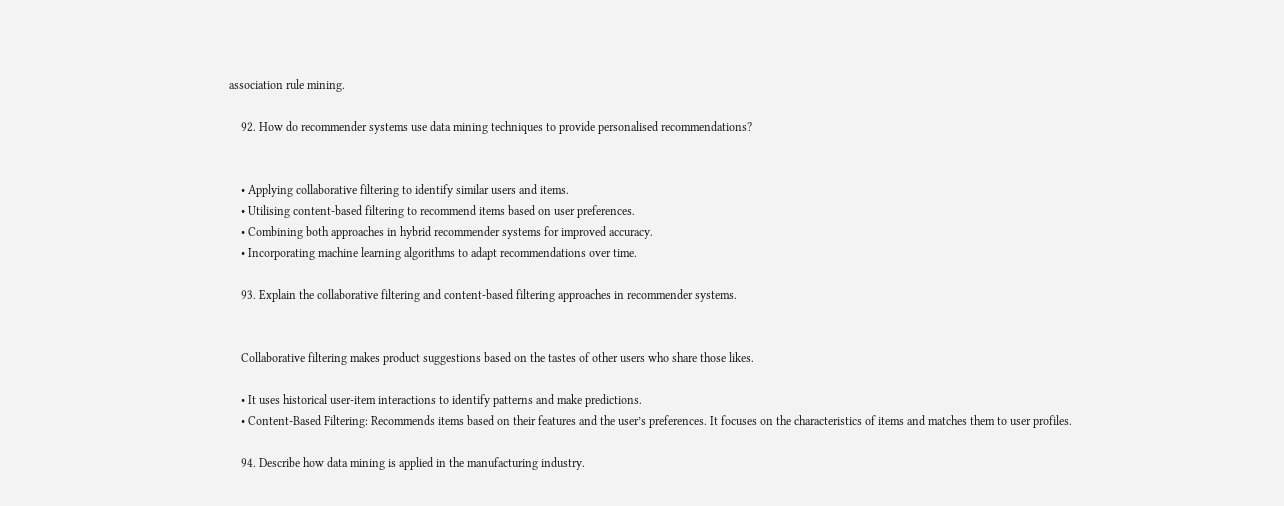association rule mining.

    92. How do recommender systems use data mining techniques to provide personalised recommendations?


    • Applying collaborative filtering to identify similar users and items.
    • Utilising content-based filtering to recommend items based on user preferences.
    • Combining both approaches in hybrid recommender systems for improved accuracy.
    • Incorporating machine learning algorithms to adapt recommendations over time.

    93. Explain the collaborative filtering and content-based filtering approaches in recommender systems.


    Collaborative filtering makes product suggestions based on the tastes of other users who share those likes.

    • It uses historical user-item interactions to identify patterns and make predictions.
    • Content-Based Filtering: Recommends items based on their features and the user’s preferences. It focuses on the characteristics of items and matches them to user profiles.

    94. Describe how data mining is applied in the manufacturing industry.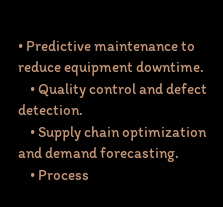• Predictive maintenance to reduce equipment downtime.
    • Quality control and defect detection.
    • Supply chain optimization and demand forecasting.
    • Process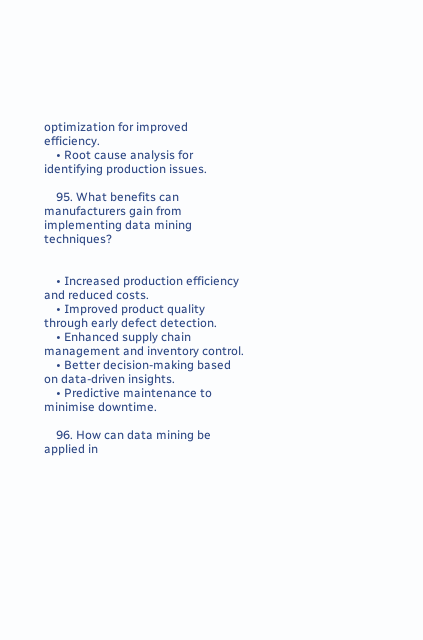optimization for improved efficiency.
    • Root cause analysis for identifying production issues.

    95. What benefits can manufacturers gain from implementing data mining techniques?


    • Increased production efficiency and reduced costs.
    • Improved product quality through early defect detection.
    • Enhanced supply chain management and inventory control.
    • Better decision-making based on data-driven insights.
    • Predictive maintenance to minimise downtime.

    96. How can data mining be applied in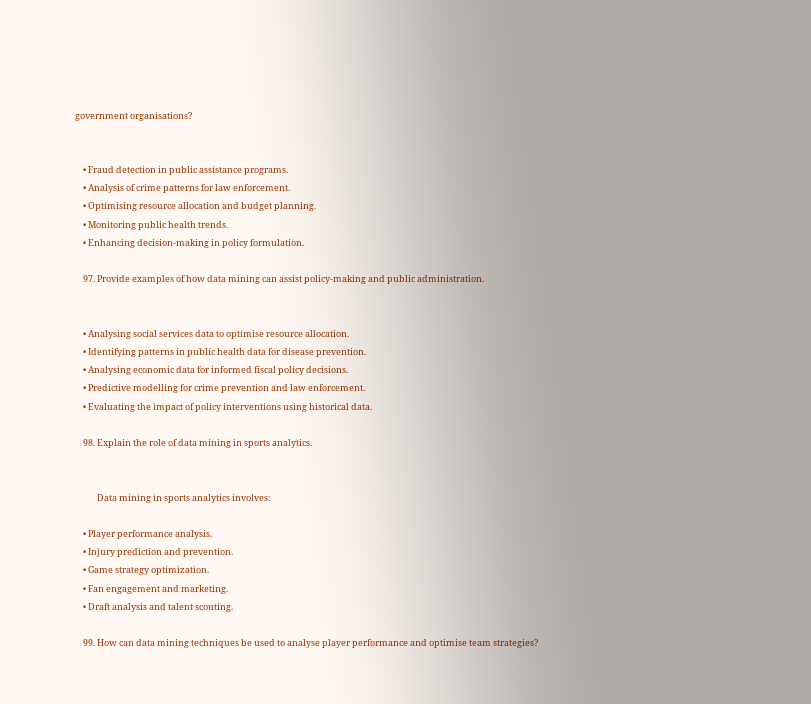government organisations?


    • Fraud detection in public assistance programs.
    • Analysis of crime patterns for law enforcement.
    • Optimising resource allocation and budget planning.
    • Monitoring public health trends.
    • Enhancing decision-making in policy formulation.

    97. Provide examples of how data mining can assist policy-making and public administration.


    • Analysing social services data to optimise resource allocation.
    • Identifying patterns in public health data for disease prevention.
    • Analysing economic data for informed fiscal policy decisions.
    • Predictive modelling for crime prevention and law enforcement.
    • Evaluating the impact of policy interventions using historical data.

    98. Explain the role of data mining in sports analytics.


           Data mining in sports analytics involves:

    • Player performance analysis.
    • Injury prediction and prevention.
    • Game strategy optimization.
    • Fan engagement and marketing.
    • Draft analysis and talent scouting.

    99. How can data mining techniques be used to analyse player performance and optimise team strategies?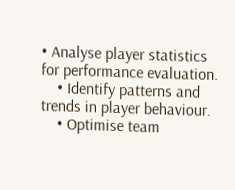• Analyse player statistics for performance evaluation.
    • Identify patterns and trends in player behaviour.
    • Optimise team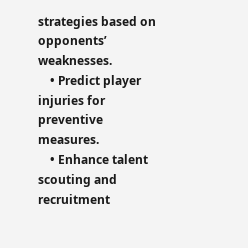strategies based on opponents’ weaknesses.
    • Predict player injuries for preventive measures.
    • Enhance talent scouting and recruitment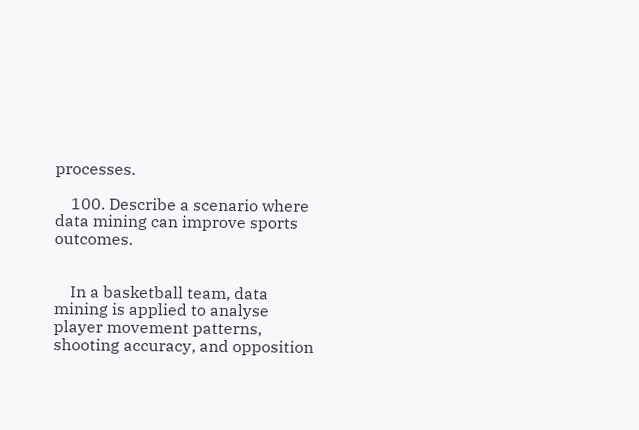processes.

    100. Describe a scenario where data mining can improve sports outcomes.


    In a basketball team, data mining is applied to analyse player movement patterns, shooting accuracy, and opposition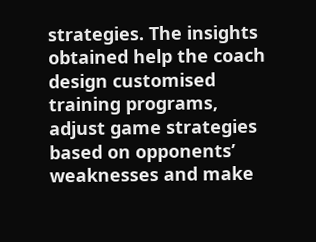strategies. The insights obtained help the coach design customised training programs, adjust game strategies based on opponents’ weaknesses and make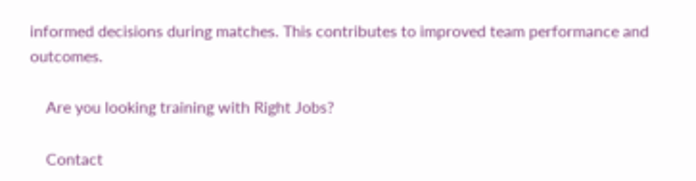informed decisions during matches. This contributes to improved team performance and outcomes.

    Are you looking training with Right Jobs?

    Contact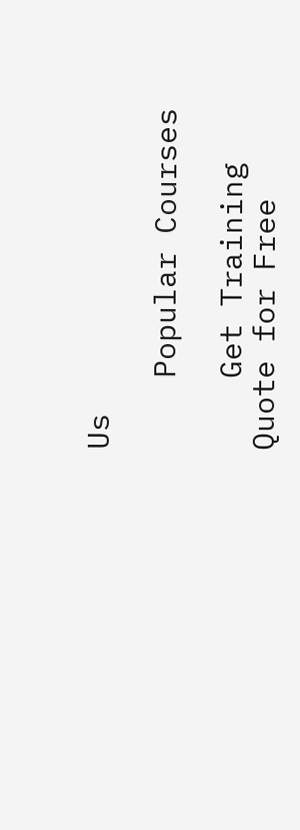Us

    Popular Courses

    Get Training Quote for Free